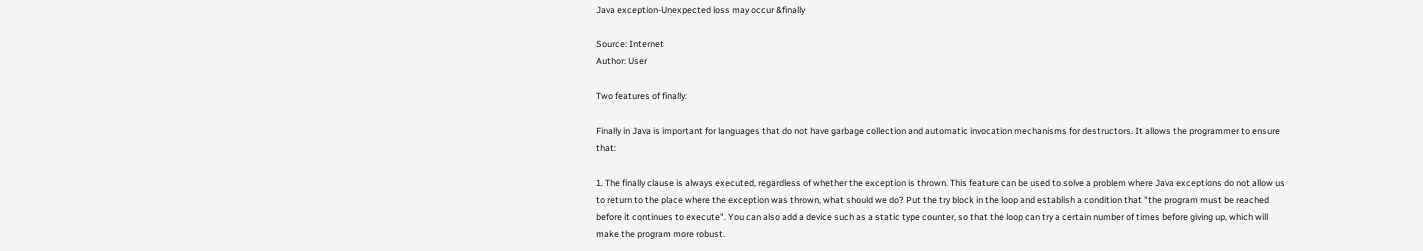Java exception-Unexpected loss may occur &finally

Source: Internet
Author: User

Two features of finally:

Finally in Java is important for languages that do not have garbage collection and automatic invocation mechanisms for destructors. It allows the programmer to ensure that:

1. The finally clause is always executed, regardless of whether the exception is thrown. This feature can be used to solve a problem where Java exceptions do not allow us to return to the place where the exception was thrown, what should we do? Put the try block in the loop and establish a condition that "the program must be reached before it continues to execute". You can also add a device such as a static type counter, so that the loop can try a certain number of times before giving up, which will make the program more robust.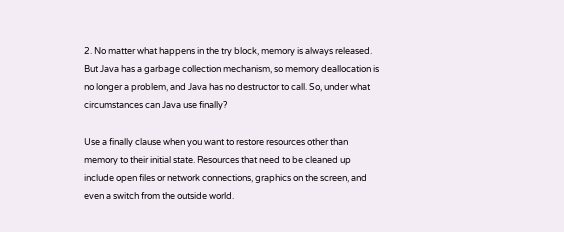2. No matter what happens in the try block, memory is always released. But Java has a garbage collection mechanism, so memory deallocation is no longer a problem, and Java has no destructor to call. So, under what circumstances can Java use finally?

Use a finally clause when you want to restore resources other than memory to their initial state. Resources that need to be cleaned up include open files or network connections, graphics on the screen, and even a switch from the outside world.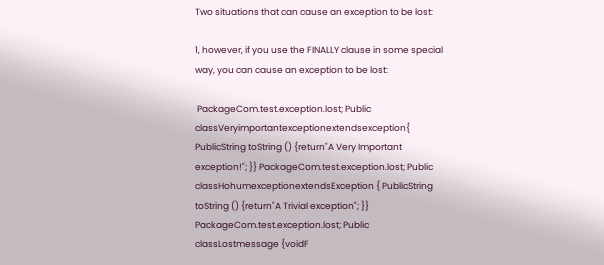Two situations that can cause an exception to be lost:

1, however, if you use the FINALLY clause in some special way, you can cause an exception to be lost:

 PackageCom.test.exception.lost; Public classVeryimportantexceptionextendsexception{ PublicString toString () {return"A Very Important exception!"; }} PackageCom.test.exception.lost; Public classHohumexceptionextendsException { PublicString toString () {return"A Trivial exception"; }} PackageCom.test.exception.lost; Public classLostmessage {voidF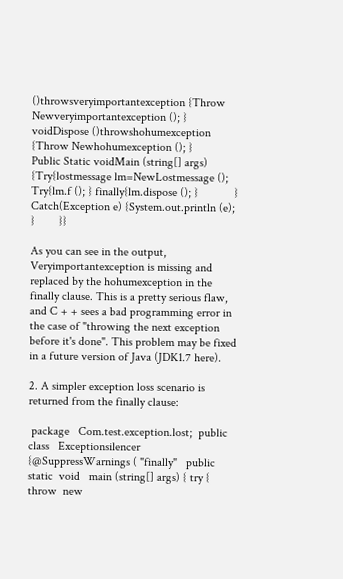()throwsveryimportantexception {Throw Newveryimportantexception (); }        voidDispose ()throwshohumexception {Throw Newhohumexception (); }         Public Static voidMain (string[] args) {Try{lostmessage lm=NewLostmessage (); Try{lm.f (); } finally{lm.dispose (); }            } Catch(Exception e) {System.out.println (e); }        }}

As you can see in the output, Veryimportantexception is missing and replaced by the hohumexception in the finally clause. This is a pretty serious flaw, and C + + sees a bad programming error in the case of "throwing the next exception before it's done". This problem may be fixed in a future version of Java (JDK1.7 here).

2. A simpler exception loss scenario is returned from the finally clause:

 package   Com.test.exception.lost;  public  class   Exceptionsilencer {@SuppressWarnings ( "finally"   public  static  void   main (string[] args) { try { throw  new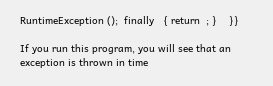RuntimeException ();  finally   { return  ; }    }}

If you run this program, you will see that an exception is thrown in time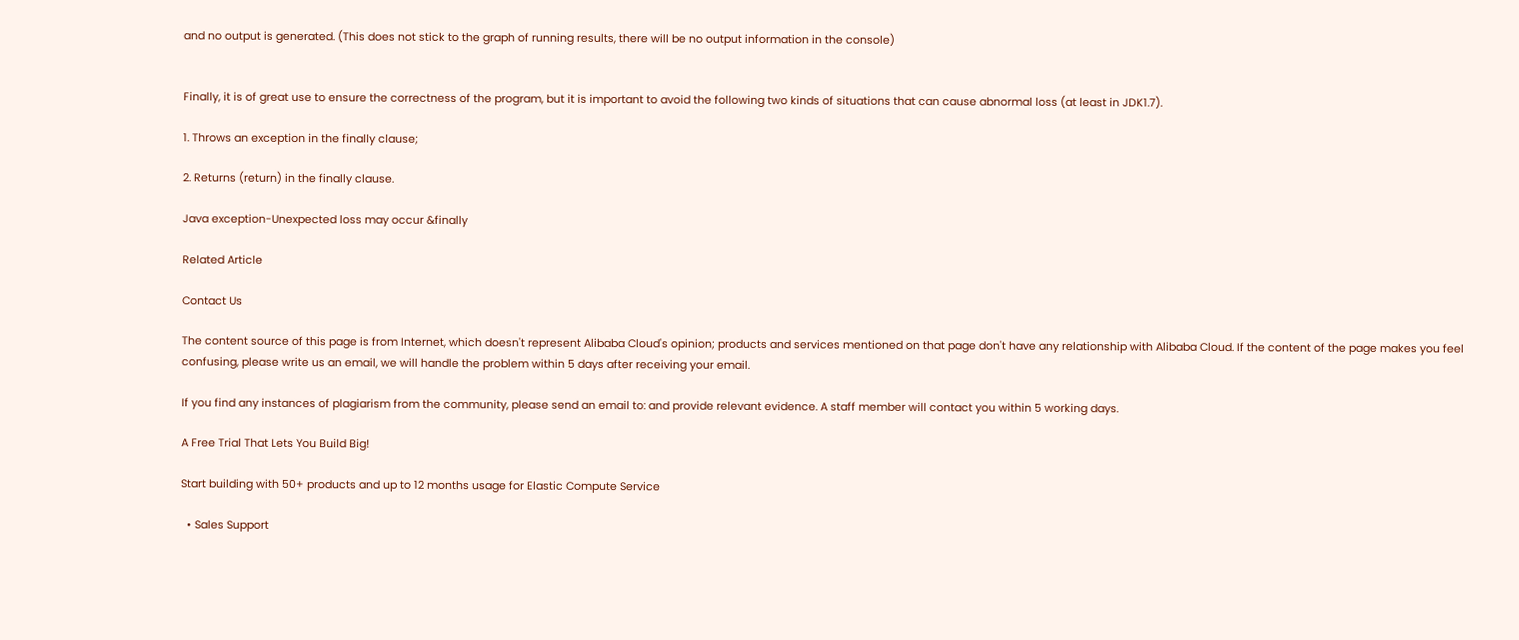and no output is generated. (This does not stick to the graph of running results, there will be no output information in the console)


Finally, it is of great use to ensure the correctness of the program, but it is important to avoid the following two kinds of situations that can cause abnormal loss (at least in JDK1.7).

1. Throws an exception in the finally clause;

2. Returns (return) in the finally clause.

Java exception-Unexpected loss may occur &finally

Related Article

Contact Us

The content source of this page is from Internet, which doesn't represent Alibaba Cloud's opinion; products and services mentioned on that page don't have any relationship with Alibaba Cloud. If the content of the page makes you feel confusing, please write us an email, we will handle the problem within 5 days after receiving your email.

If you find any instances of plagiarism from the community, please send an email to: and provide relevant evidence. A staff member will contact you within 5 working days.

A Free Trial That Lets You Build Big!

Start building with 50+ products and up to 12 months usage for Elastic Compute Service

  • Sales Support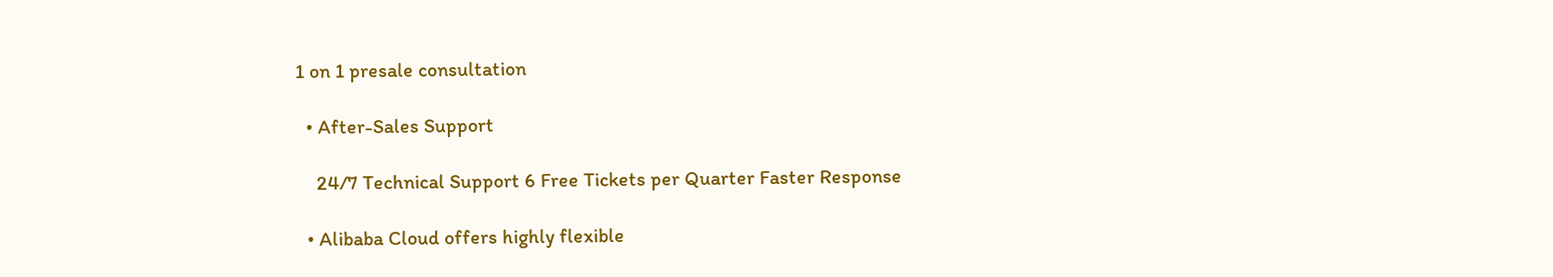1 on 1 presale consultation

  • After-Sales Support

    24/7 Technical Support 6 Free Tickets per Quarter Faster Response

  • Alibaba Cloud offers highly flexible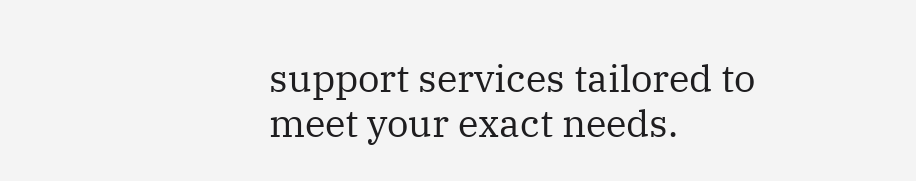support services tailored to meet your exact needs.